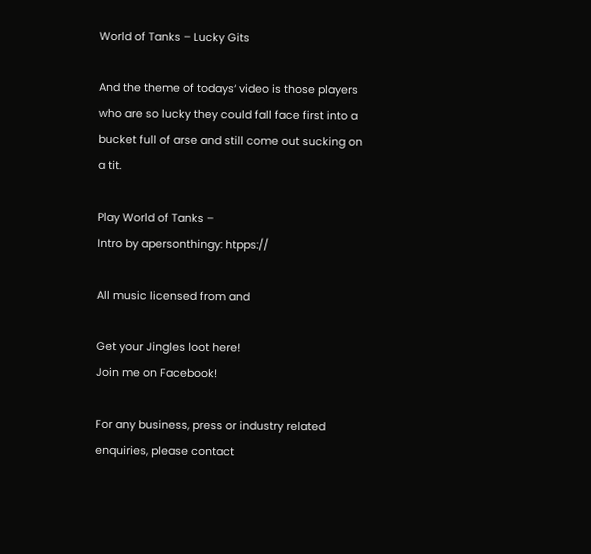World of Tanks – Lucky Gits

And the theme of todays‘ video is those players who are so lucky they could fall face first into a bucket full of arse and still come out sucking on a tit.

Play World of Tanks –
Intro by apersonthingy: htpps://

All music licensed from and

Get your Jingles loot here!
Join me on Facebook!

For any business, press or industry related enquiries, please contact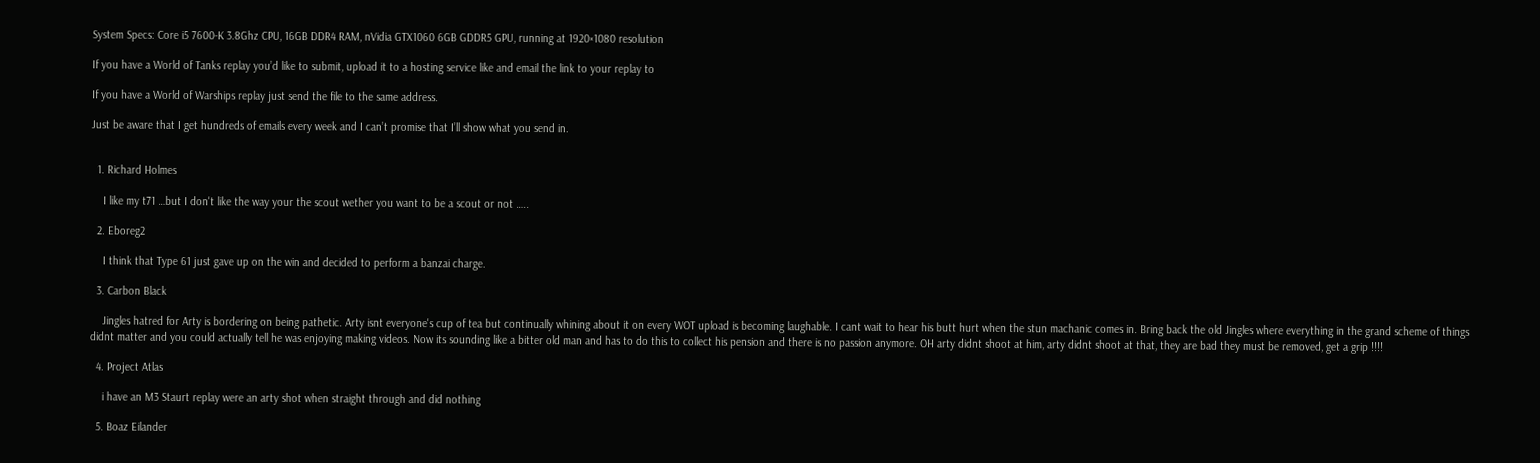System Specs: Core i5 7600-K 3.8Ghz CPU, 16GB DDR4 RAM, nVidia GTX1060 6GB GDDR5 GPU, running at 1920×1080 resolution

If you have a World of Tanks replay you’d like to submit, upload it to a hosting service like and email the link to your replay to

If you have a World of Warships replay just send the file to the same address.

Just be aware that I get hundreds of emails every week and I can’t promise that I’ll show what you send in.


  1. Richard Holmes

    I like my t71 …but I don't like the way your the scout wether you want to be a scout or not …..

  2. Eboreg2

    I think that Type 61 just gave up on the win and decided to perform a banzai charge.

  3. Carbon Black

    Jingles hatred for Arty is bordering on being pathetic. Arty isnt everyone's cup of tea but continually whining about it on every WOT upload is becoming laughable. I cant wait to hear his butt hurt when the stun machanic comes in. Bring back the old Jingles where everything in the grand scheme of things didnt matter and you could actually tell he was enjoying making videos. Now its sounding like a bitter old man and has to do this to collect his pension and there is no passion anymore. OH arty didnt shoot at him, arty didnt shoot at that, they are bad they must be removed, get a grip !!!!

  4. Project Atlas

    i have an M3 Staurt replay were an arty shot when straight through and did nothing

  5. Boaz Eilander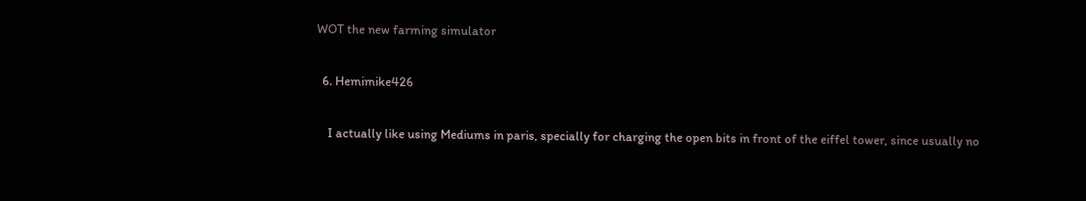WOT the new farming simulator

  6. Hemimike426

    I actually like using Mediums in paris, specially for charging the open bits in front of the eiffel tower, since usually no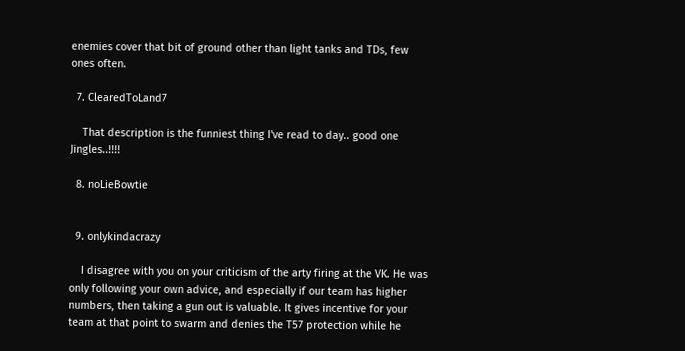enemies cover that bit of ground other than light tanks and TDs, few ones often.

  7. ClearedToLand7

    That description is the funniest thing I've read to day.. good one Jingles..!!!!

  8. noLieBowtie


  9. onlykindacrazy

    I disagree with you on your criticism of the arty firing at the VK. He was only following your own advice, and especially if our team has higher numbers, then taking a gun out is valuable. It gives incentive for your team at that point to swarm and denies the T57 protection while he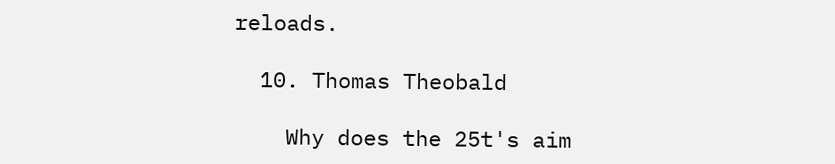reloads.

  10. Thomas Theobald

    Why does the 25t's aim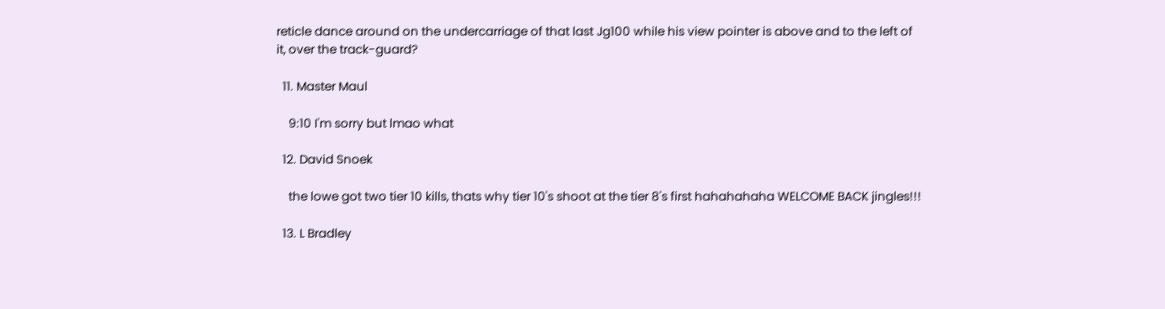reticle dance around on the undercarriage of that last Jg100 while his view pointer is above and to the left of it, over the track-guard?

  11. Master Maul

    9:10 I'm sorry but lmao what

  12. David Snoek

    the lowe got two tier 10 kills, thats why tier 10's shoot at the tier 8's first hahahahaha WELCOME BACK jingles!!!

  13. L Bradley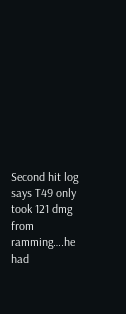Second hit log says T49 only took 121 dmg from ramming….he had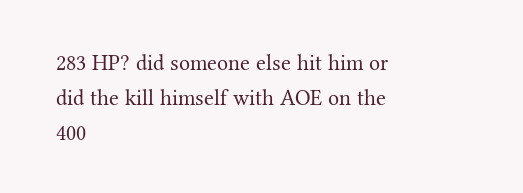283 HP? did someone else hit him or did the kill himself with AOE on the 400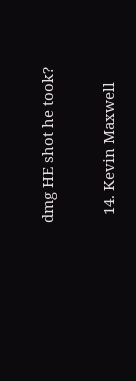dmg HE shot he took?

  14. Kevin Maxwell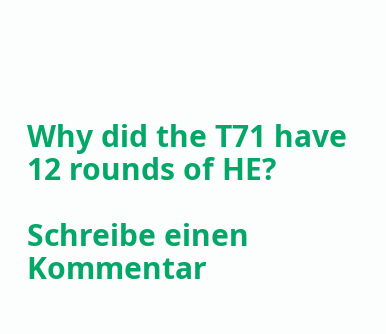Why did the T71 have 12 rounds of HE?

Schreibe einen Kommentar